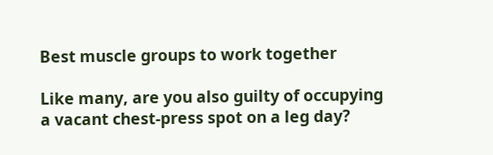Best muscle groups to work together

Like many, are you also guilty of occupying a vacant chest-press spot on a leg day?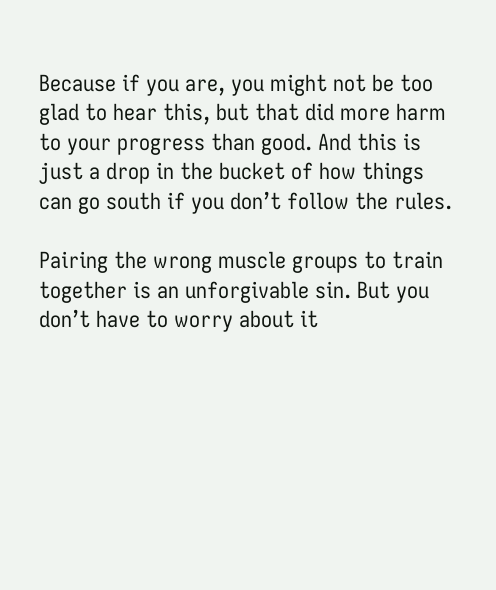Because if you are, you might not be too glad to hear this, but that did more harm to your progress than good. And this is just a drop in the bucket of how things can go south if you don’t follow the rules.

Pairing the wrong muscle groups to train together is an unforgivable sin. But you don’t have to worry about it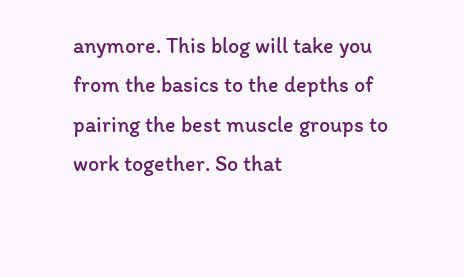anymore. This blog will take you from the basics to the depths of pairing the best muscle groups to work together. So that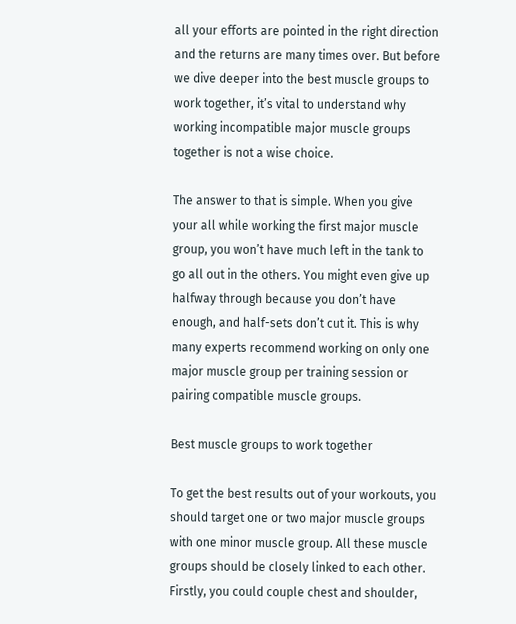all your efforts are pointed in the right direction and the returns are many times over. But before we dive deeper into the best muscle groups to work together, it’s vital to understand why working incompatible major muscle groups together is not a wise choice.

The answer to that is simple. When you give your all while working the first major muscle group, you won’t have much left in the tank to go all out in the others. You might even give up halfway through because you don’t have enough, and half-sets don’t cut it. This is why many experts recommend working on only one major muscle group per training session or pairing compatible muscle groups.

Best muscle groups to work together

To get the best results out of your workouts, you should target one or two major muscle groups with one minor muscle group. All these muscle groups should be closely linked to each other. Firstly, you could couple chest and shoulder,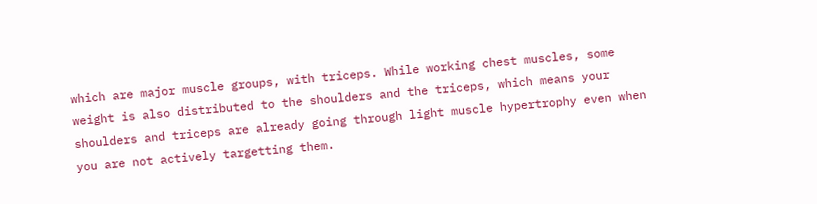which are major muscle groups, with triceps. While working chest muscles, some weight is also distributed to the shoulders and the triceps, which means your shoulders and triceps are already going through light muscle hypertrophy even when you are not actively targetting them.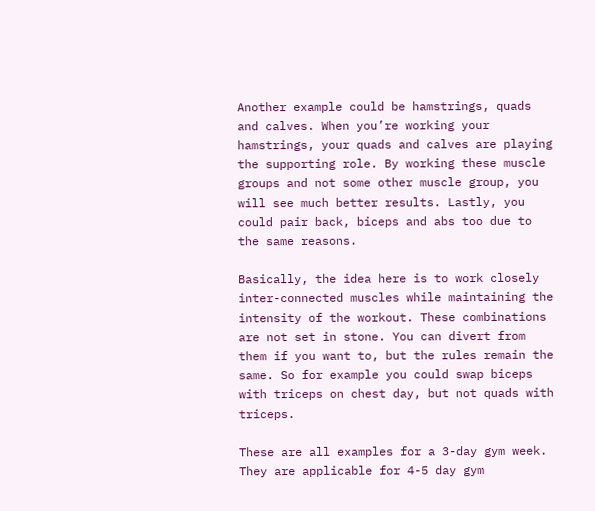Another example could be hamstrings, quads and calves. When you’re working your hamstrings, your quads and calves are playing the supporting role. By working these muscle groups and not some other muscle group, you will see much better results. Lastly, you could pair back, biceps and abs too due to the same reasons.

Basically, the idea here is to work closely inter-connected muscles while maintaining the intensity of the workout. These combinations are not set in stone. You can divert from them if you want to, but the rules remain the same. So for example you could swap biceps with triceps on chest day, but not quads with triceps.

These are all examples for a 3-day gym week. They are applicable for 4-5 day gym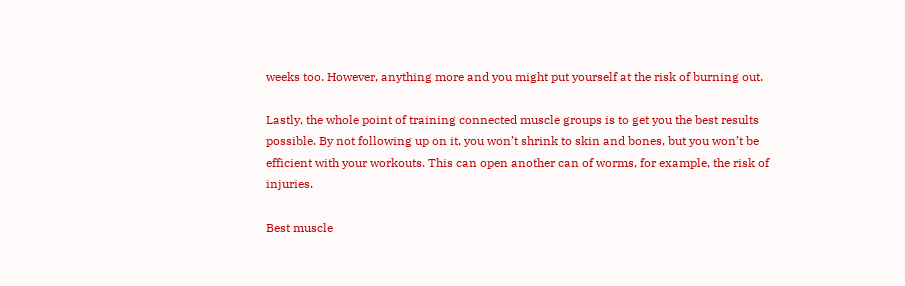weeks too. However, anything more and you might put yourself at the risk of burning out.

Lastly, the whole point of training connected muscle groups is to get you the best results possible. By not following up on it, you won’t shrink to skin and bones, but you won’t be efficient with your workouts. This can open another can of worms, for example, the risk of injuries.

Best muscle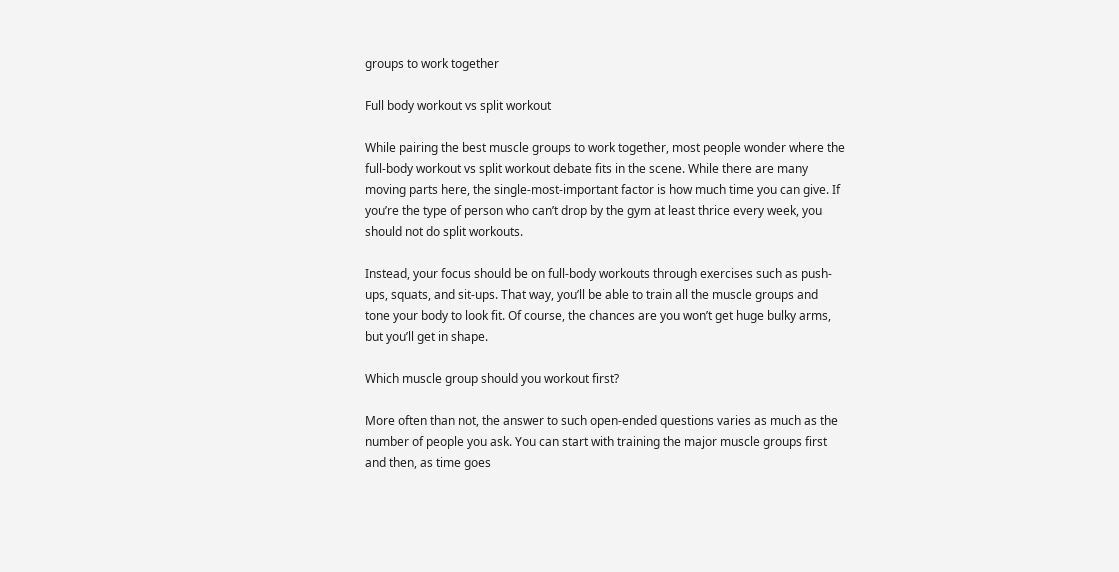groups to work together

Full body workout vs split workout

While pairing the best muscle groups to work together, most people wonder where the full-body workout vs split workout debate fits in the scene. While there are many moving parts here, the single-most-important factor is how much time you can give. If you’re the type of person who can’t drop by the gym at least thrice every week, you should not do split workouts.

Instead, your focus should be on full-body workouts through exercises such as push-ups, squats, and sit-ups. That way, you’ll be able to train all the muscle groups and tone your body to look fit. Of course, the chances are you won’t get huge bulky arms, but you’ll get in shape.

Which muscle group should you workout first?

More often than not, the answer to such open-ended questions varies as much as the number of people you ask. You can start with training the major muscle groups first and then, as time goes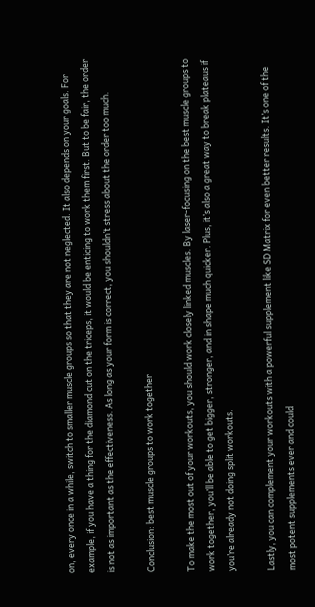on, every once in a while, switch to smaller muscle groups so that they are not neglected. It also depends on your goals. For example, if you have a thing for the diamond cut on the triceps, it would be enticing to work them first. But to be fair, the order is not as important as the effectiveness. As long as your form is correct, you shouldn’t stress about the order too much.

Conclusion: best muscle groups to work together

To make the most out of your workouts, you should work closely linked muscles. By laser-focusing on the best muscle groups to work together, you’ll be able to get bigger, stronger, and in shape much quicker. Plus, it’s also a great way to break plateaus if you’re already not doing split workouts.

Lastly, you can complement your workouts with a powerful supplement like SD Matrix for even better results. It’s one of the most potent supplements ever and could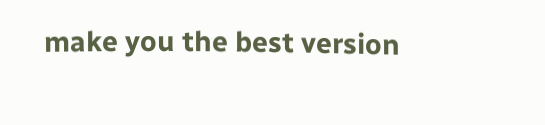make you the best version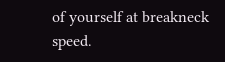of yourself at breakneck speed.